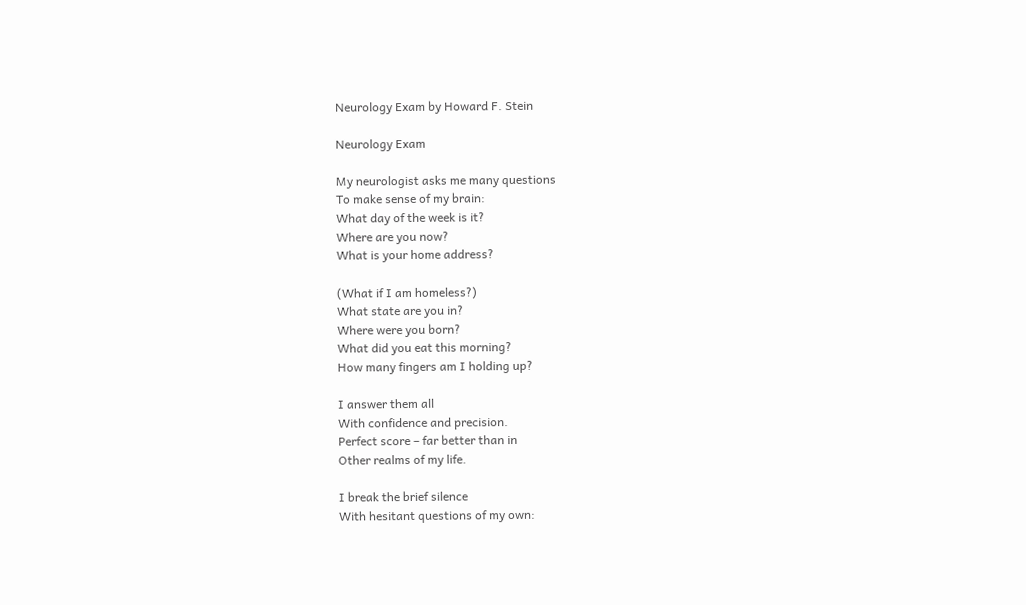Neurology Exam by Howard F. Stein

Neurology Exam

My neurologist asks me many questions
To make sense of my brain:
What day of the week is it?
Where are you now?
What is your home address?

(What if I am homeless?)
What state are you in?
Where were you born?
What did you eat this morning?
How many fingers am I holding up?

I answer them all
With confidence and precision.
Perfect score – far better than in
Other realms of my life.

I break the brief silence
With hesitant questions of my own: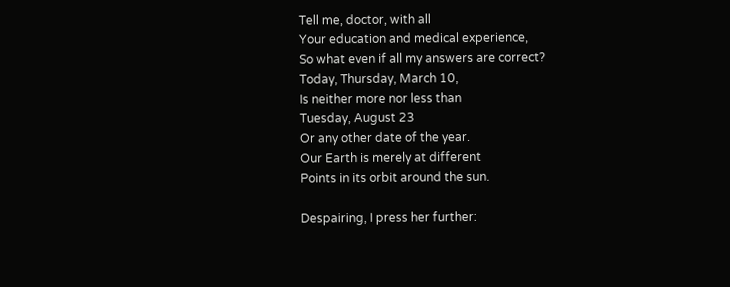Tell me, doctor, with all
Your education and medical experience,
So what even if all my answers are correct?
Today, Thursday, March 10,
Is neither more nor less than
Tuesday, August 23
Or any other date of the year.
Our Earth is merely at different
Points in its orbit around the sun.

Despairing, I press her further: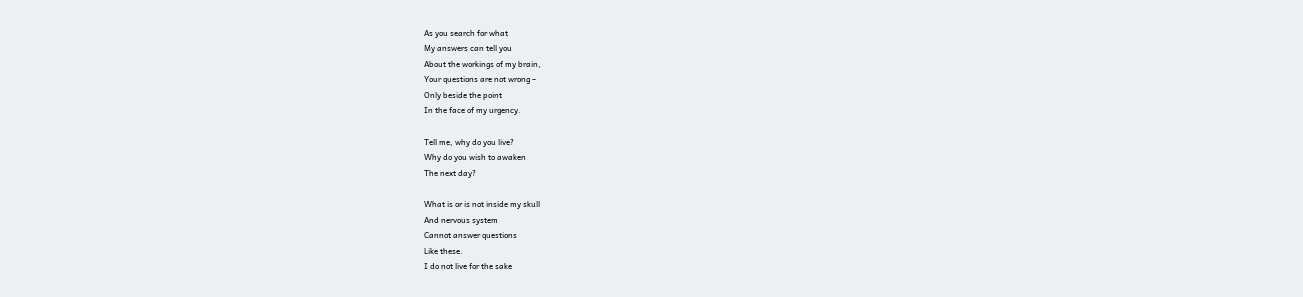As you search for what
My answers can tell you
About the workings of my brain,
Your questions are not wrong –
Only beside the point
In the face of my urgency.

Tell me, why do you live?
Why do you wish to awaken
The next day?

What is or is not inside my skull
And nervous system
Cannot answer questions
Like these.
I do not live for the sake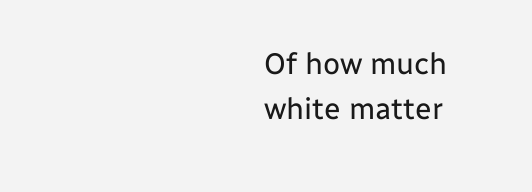Of how much white matter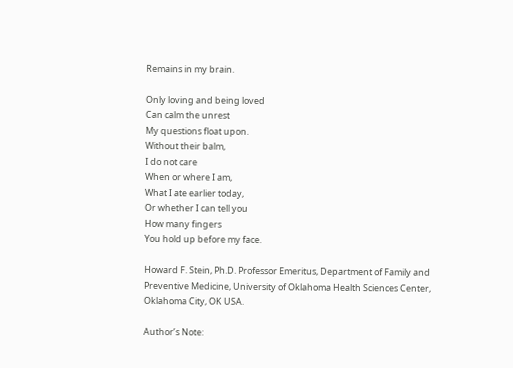Remains in my brain.

Only loving and being loved
Can calm the unrest
My questions float upon.
Without their balm,
I do not care
When or where I am,
What I ate earlier today,
Or whether I can tell you
How many fingers
You hold up before my face.

Howard F. Stein, Ph.D. Professor Emeritus, Department of Family and Preventive Medicine, University of Oklahoma Health Sciences Center, Oklahoma City, OK USA.

Author’s Note: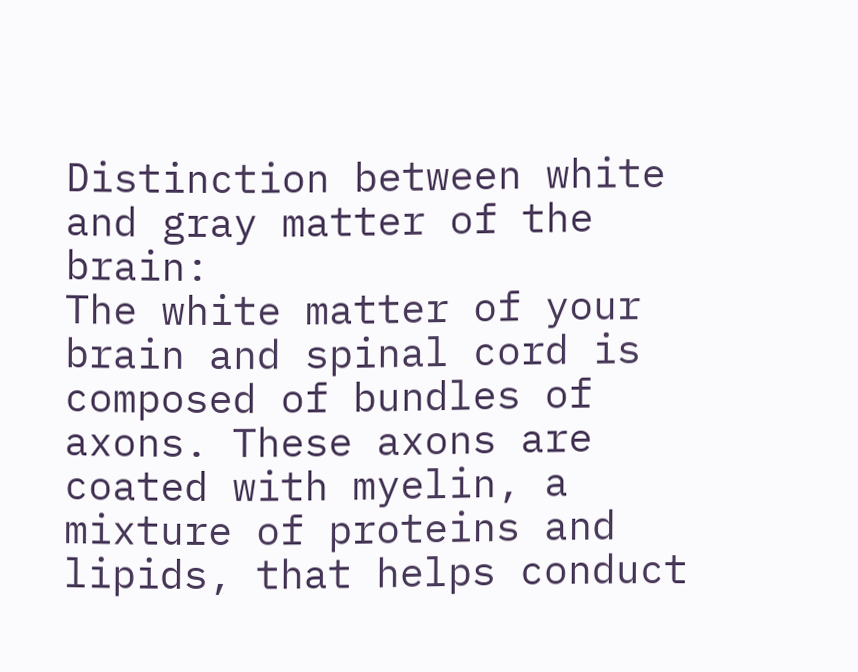Distinction between white and gray matter of the brain:
The white matter of your brain and spinal cord is composed of bundles of axons. These axons are coated with myelin, a mixture of proteins and lipids, that helps conduct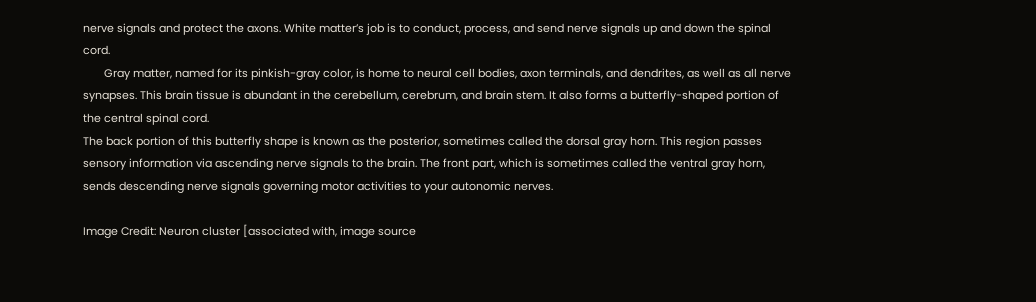nerve signals and protect the axons. White matter’s job is to conduct, process, and send nerve signals up and down the spinal cord.
       Gray matter, named for its pinkish-gray color, is home to neural cell bodies, axon terminals, and dendrites, as well as all nerve synapses. This brain tissue is abundant in the cerebellum, cerebrum, and brain stem. It also forms a butterfly-shaped portion of the central spinal cord.
The back portion of this butterfly shape is known as the posterior, sometimes called the dorsal gray horn. This region passes sensory information via ascending nerve signals to the brain. The front part, which is sometimes called the ventral gray horn, sends descending nerve signals governing motor activities to your autonomic nerves.

Image Credit: Neuron cluster [associated with, image source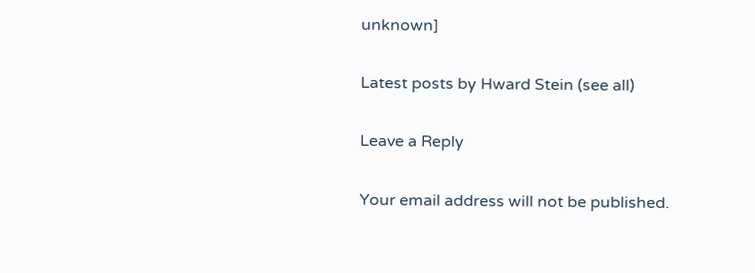unknown]

Latest posts by Hward Stein (see all)

Leave a Reply

Your email address will not be published.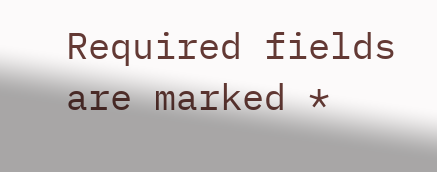Required fields are marked *